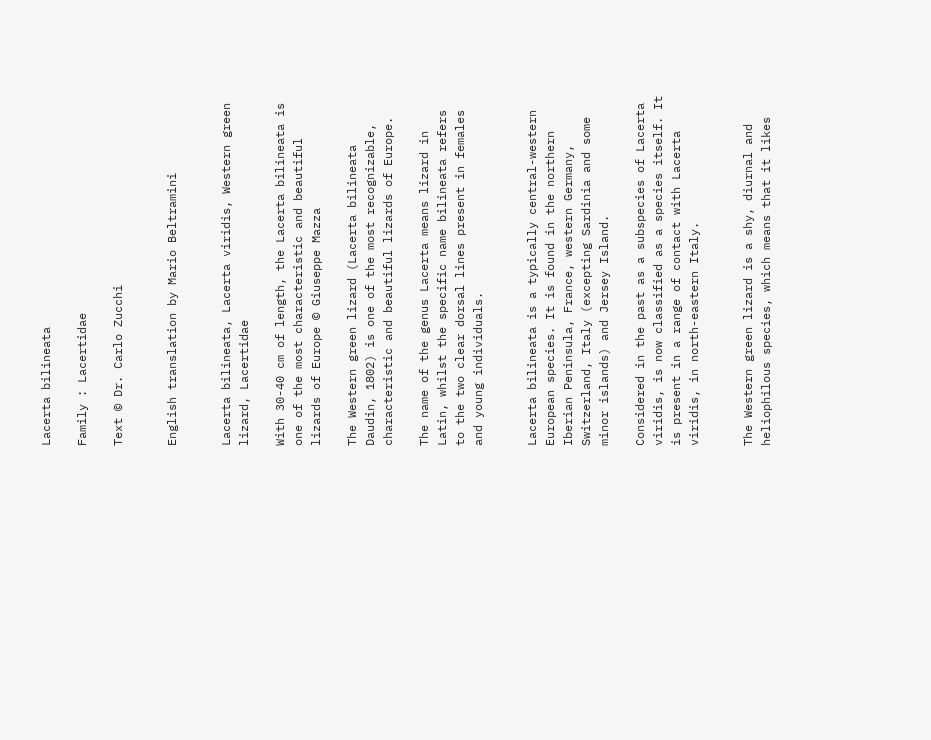Lacerta bilineata

Family : Lacertidae

Text © Dr. Carlo Zucchi


English translation by Mario Beltramini


Lacerta bilineata, Lacerta viridis, Western green lizard, Lacertidae

With 30-40 cm of length, the Lacerta bilineata is one of the most characteristic and beautiful lizards of Europe © Giuseppe Mazza

The Western green lizard (Lacerta bilineata Daudin, 1802) is one of the most recognizable, characteristic and beautiful lizards of Europe.

The name of the genus Lacerta means lizard in Latin, whilst the specific name bilineata refers to the two clear dorsal lines present in females and young individuals.


Lacerta bilineata is a typically central-western European species. It is found in the northern Iberian Peninsula, France, western Germany, Switzerland, Italy (excepting Sardinia and some minor islands) and Jersey Island.

Considered in the past as a subspecies of Lacerta viridis, is now classified as a species itself. It is present in a range of contact with Lacerta viridis, in north-eastern Italy.


The Western green lizard is a shy, diurnal and heliophilous species, which means that it likes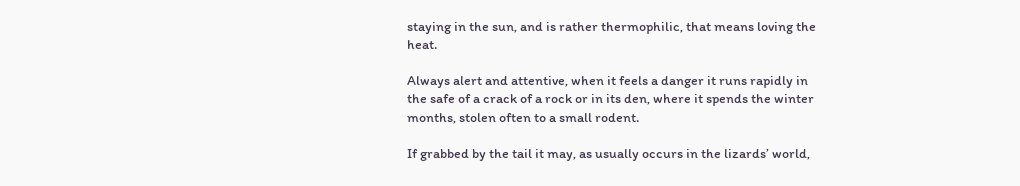staying in the sun, and is rather thermophilic, that means loving the heat.

Always alert and attentive, when it feels a danger it runs rapidly in the safe of a crack of a rock or in its den, where it spends the winter months, stolen often to a small rodent.

If grabbed by the tail it may, as usually occurs in the lizards’ world,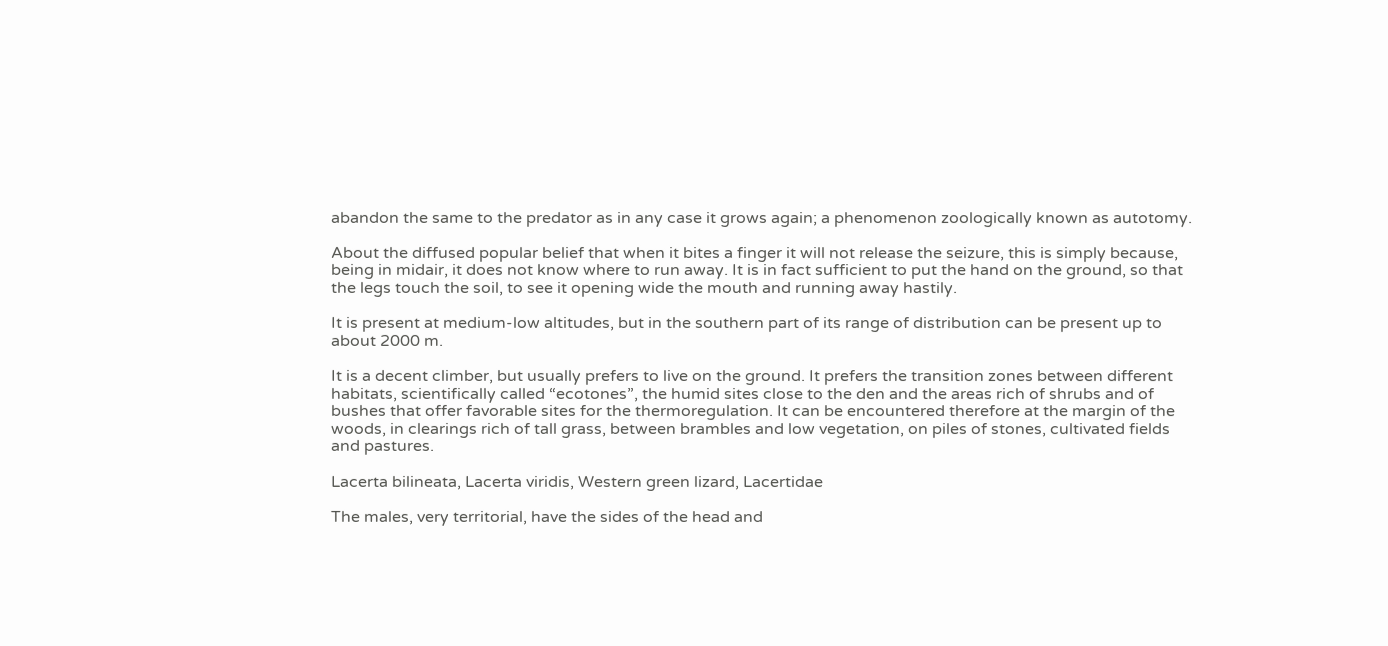abandon the same to the predator as in any case it grows again; a phenomenon zoologically known as autotomy.

About the diffused popular belief that when it bites a finger it will not release the seizure, this is simply because, being in midair, it does not know where to run away. It is in fact sufficient to put the hand on the ground, so that the legs touch the soil, to see it opening wide the mouth and running away hastily.

It is present at medium-low altitudes, but in the southern part of its range of distribution can be present up to about 2000 m.

It is a decent climber, but usually prefers to live on the ground. It prefers the transition zones between different habitats, scientifically called “ecotones”, the humid sites close to the den and the areas rich of shrubs and of bushes that offer favorable sites for the thermoregulation. It can be encountered therefore at the margin of the woods, in clearings rich of tall grass, between brambles and low vegetation, on piles of stones, cultivated fields and pastures.

Lacerta bilineata, Lacerta viridis, Western green lizard, Lacertidae

The males, very territorial, have the sides of the head and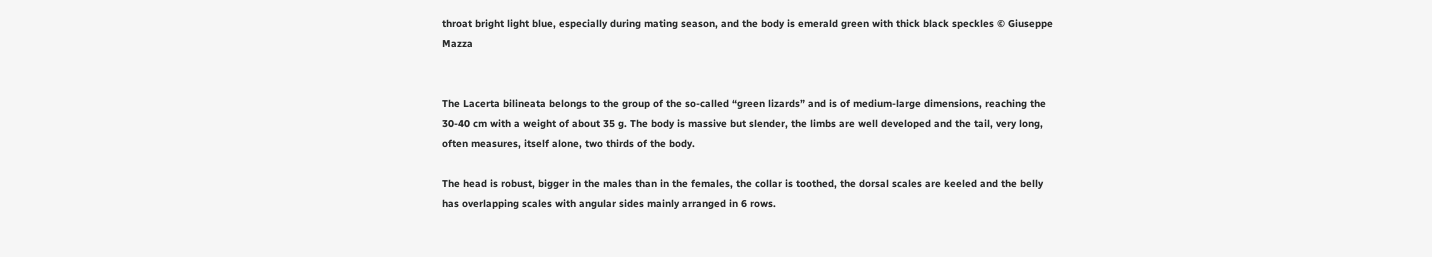throat bright light blue, especially during mating season, and the body is emerald green with thick black speckles © Giuseppe Mazza


The Lacerta bilineata belongs to the group of the so-called “green lizards” and is of medium-large dimensions, reaching the 30-40 cm with a weight of about 35 g. The body is massive but slender, the limbs are well developed and the tail, very long, often measures, itself alone, two thirds of the body.

The head is robust, bigger in the males than in the females, the collar is toothed, the dorsal scales are keeled and the belly has overlapping scales with angular sides mainly arranged in 6 rows.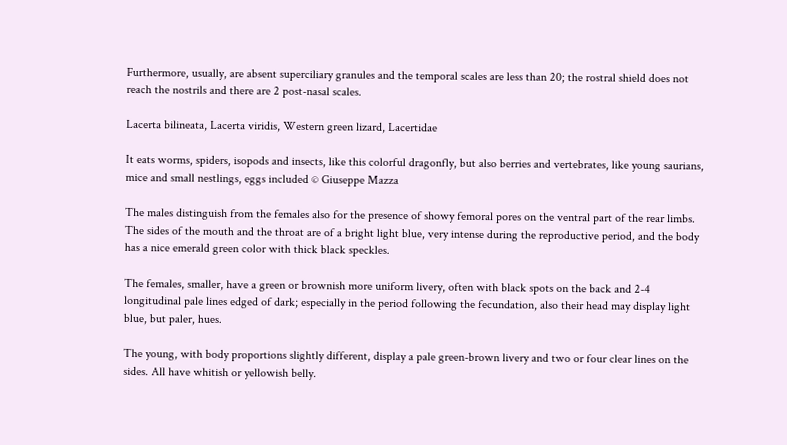Furthermore, usually, are absent superciliary granules and the temporal scales are less than 20; the rostral shield does not reach the nostrils and there are 2 post-nasal scales.

Lacerta bilineata, Lacerta viridis, Western green lizard, Lacertidae

It eats worms, spiders, isopods and insects, like this colorful dragonfly, but also berries and vertebrates, like young saurians, mice and small nestlings, eggs included © Giuseppe Mazza

The males distinguish from the females also for the presence of showy femoral pores on the ventral part of the rear limbs. The sides of the mouth and the throat are of a bright light blue, very intense during the reproductive period, and the body has a nice emerald green color with thick black speckles.

The females, smaller, have a green or brownish more uniform livery, often with black spots on the back and 2-4 longitudinal pale lines edged of dark; especially in the period following the fecundation, also their head may display light blue, but paler, hues.

The young, with body proportions slightly different, display a pale green-brown livery and two or four clear lines on the sides. All have whitish or yellowish belly.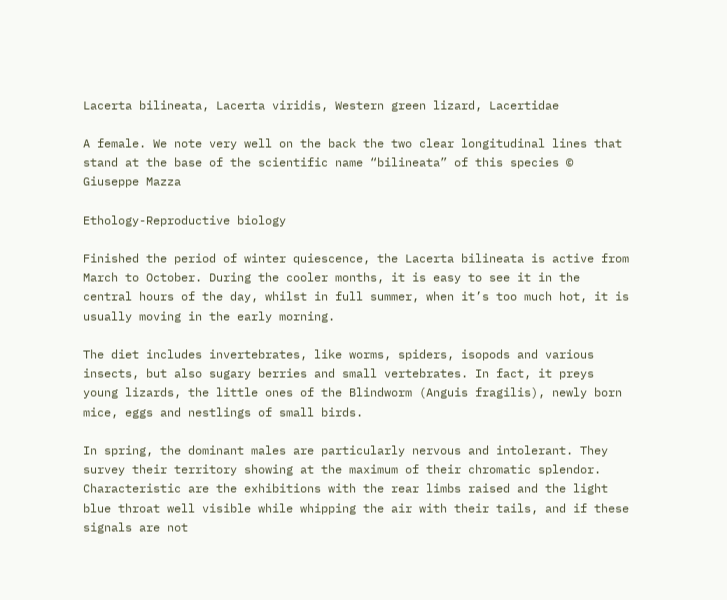Lacerta bilineata, Lacerta viridis, Western green lizard, Lacertidae

A female. We note very well on the back the two clear longitudinal lines that stand at the base of the scientific name “bilineata” of this species © Giuseppe Mazza

Ethology-Reproductive biology

Finished the period of winter quiescence, the Lacerta bilineata is active from March to October. During the cooler months, it is easy to see it in the central hours of the day, whilst in full summer, when it’s too much hot, it is usually moving in the early morning.

The diet includes invertebrates, like worms, spiders, isopods and various insects, but also sugary berries and small vertebrates. In fact, it preys young lizards, the little ones of the Blindworm (Anguis fragilis), newly born mice, eggs and nestlings of small birds.

In spring, the dominant males are particularly nervous and intolerant. They survey their territory showing at the maximum of their chromatic splendor. Characteristic are the exhibitions with the rear limbs raised and the light blue throat well visible while whipping the air with their tails, and if these signals are not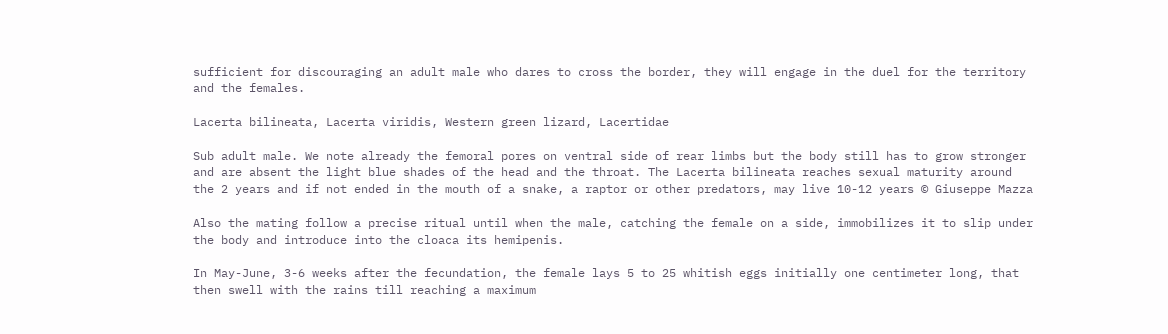sufficient for discouraging an adult male who dares to cross the border, they will engage in the duel for the territory and the females.

Lacerta bilineata, Lacerta viridis, Western green lizard, Lacertidae

Sub adult male. We note already the femoral pores on ventral side of rear limbs but the body still has to grow stronger and are absent the light blue shades of the head and the throat. The Lacerta bilineata reaches sexual maturity around the 2 years and if not ended in the mouth of a snake, a raptor or other predators, may live 10-12 years © Giuseppe Mazza

Also the mating follow a precise ritual until when the male, catching the female on a side, immobilizes it to slip under the body and introduce into the cloaca its hemipenis.

In May-June, 3-6 weeks after the fecundation, the female lays 5 to 25 whitish eggs initially one centimeter long, that then swell with the rains till reaching a maximum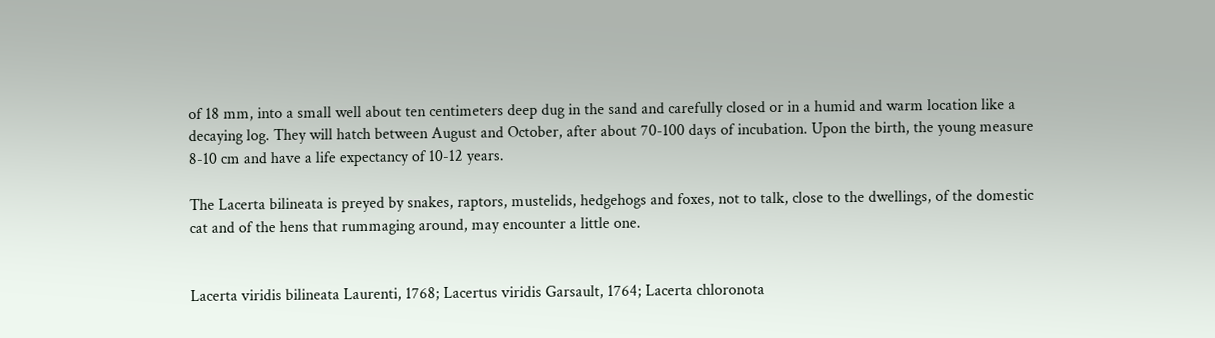of 18 mm, into a small well about ten centimeters deep dug in the sand and carefully closed or in a humid and warm location like a decaying log. They will hatch between August and October, after about 70-100 days of incubation. Upon the birth, the young measure 8-10 cm and have a life expectancy of 10-12 years.

The Lacerta bilineata is preyed by snakes, raptors, mustelids, hedgehogs and foxes, not to talk, close to the dwellings, of the domestic cat and of the hens that rummaging around, may encounter a little one.


Lacerta viridis bilineata Laurenti, 1768; Lacertus viridis Garsault, 1764; Lacerta chloronota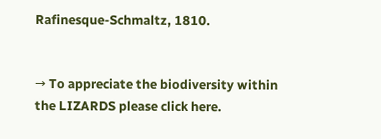Rafinesque-Schmaltz, 1810.


→ To appreciate the biodiversity within the LIZARDS please click here.